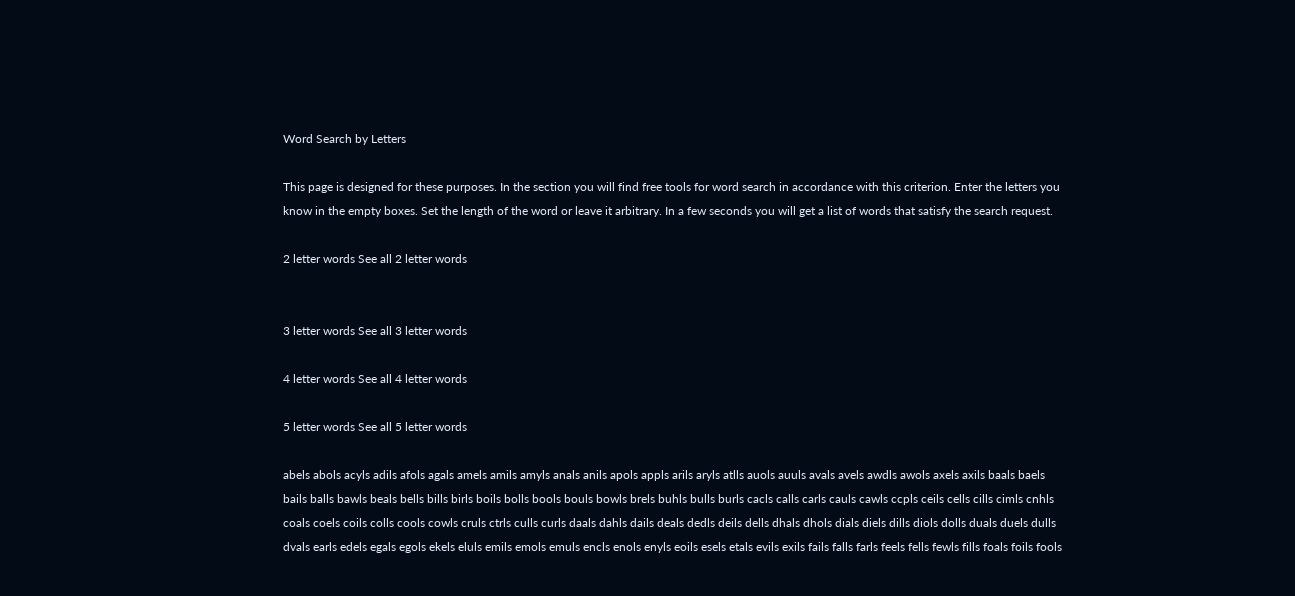Word Search by Letters

This page is designed for these purposes. In the section you will find free tools for word search in accordance with this criterion. Enter the letters you know in the empty boxes. Set the length of the word or leave it arbitrary. In a few seconds you will get a list of words that satisfy the search request.

2 letter words See all 2 letter words


3 letter words See all 3 letter words

4 letter words See all 4 letter words

5 letter words See all 5 letter words

abels abols acyls adils afols agals amels amils amyls anals anils apols appls arils aryls atlls auols auuls avals avels awdls awols axels axils baals baels bails balls bawls beals bells bills birls boils bolls bools bouls bowls brels buhls bulls burls cacls calls carls cauls cawls ccpls ceils cells cills cimls cnhls coals coels coils colls cools cowls cruls ctrls culls curls daals dahls dails deals dedls deils dells dhals dhols dials diels dills diols dolls duals duels dulls dvals earls edels egals egols ekels eluls emils emols emuls encls enols enyls eoils esels etals evils exils fails falls farls feels fells fewls fills foals foils fools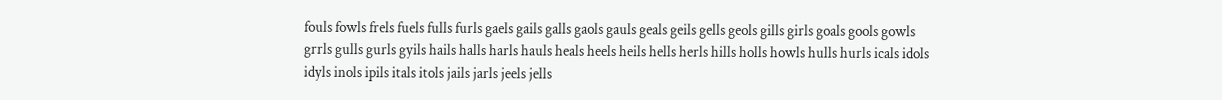fouls fowls frels fuels fulls furls gaels gails galls gaols gauls geals geils gells geols gills girls goals gools gowls grrls gulls gurls gyils hails halls harls hauls heals heels heils hells herls hills holls howls hulls hurls icals idols idyls inols ipils itals itols jails jarls jeels jells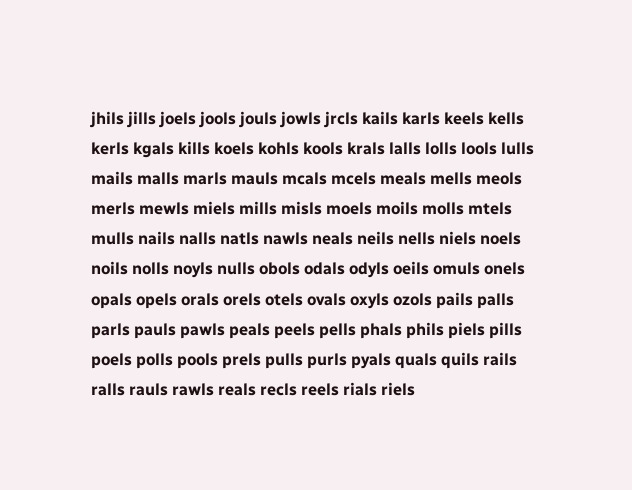jhils jills joels jools jouls jowls jrcls kails karls keels kells kerls kgals kills koels kohls kools krals lalls lolls lools lulls mails malls marls mauls mcals mcels meals mells meols merls mewls miels mills misls moels moils molls mtels mulls nails nalls natls nawls neals neils nells niels noels noils nolls noyls nulls obols odals odyls oeils omuls onels opals opels orals orels otels ovals oxyls ozols pails palls parls pauls pawls peals peels pells phals phils piels pills poels polls pools prels pulls purls pyals quals quils rails ralls rauls rawls reals recls reels rials riels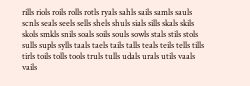rills riols roils rolls rotls ryals sahls sails samls sauls scnls seals seels sells shels shuls sials sills skals skils skols smkls snils soals soils souls sowls stals stils stols sulls supls sylls taals taels tails talls teals teils tells tills tirls toils tolls tools truls tulls udals urals utils vaals vails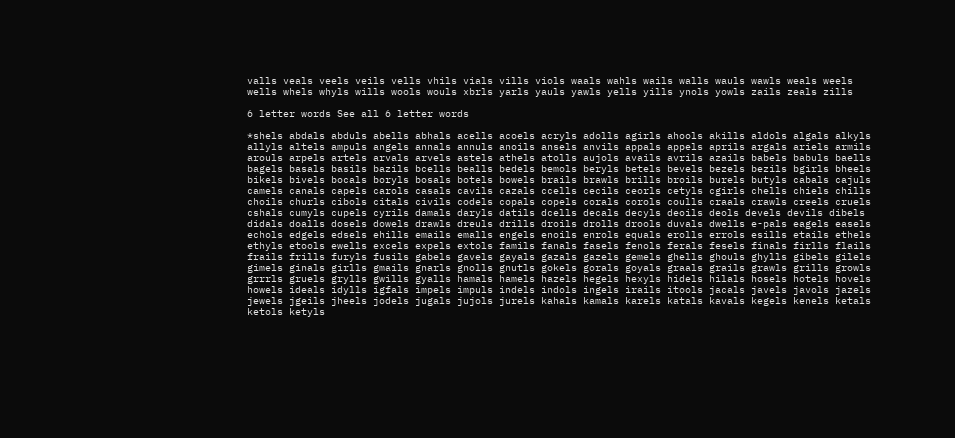valls veals veels veils vells vhils vials vills viols waals wahls wails walls wauls wawls weals weels wells whels whyls wills wools wouls xbrls yarls yauls yawls yells yills ynols yowls zails zeals zills

6 letter words See all 6 letter words

*shels abdals abduls abells abhals acells acoels acryls adolls agirls ahools akills aldols algals alkyls allyls altels ampuls angels annals annuls anoils ansels anvils appals appels aprils argals ariels armils arouls arpels artels arvals arvels astels athels atolls aujols avails avrils azails babels babuls baells bagels basals basils bazils bcells bealls bedels bemols beryls betels bevels bezels bezils bgirls bheels bikels bivels bocals boryls bosals botels bowels brails brawls brills broils burels butyls cabals cajuls camels canals capels carols casals cavils cazals ccells cecils ceorls cetyls cgirls chells chiels chills choils churls cibols citals civils codels copals copels corals corols coulls craals crawls creels cruels cshals cumyls cupels cyrils damals daryls datils dcells decals decyls deoils deols devels devils dibels didals doalls dosels dowels drawls dreuls drills droils drolls drools duvals dwells e-pals eagels easels echols edgels edsels ehills emails emalls engels enoils enrols equals erolls errols esills etails ethels ethyls etools ewells excels expels extols famils fanals fasels fenols ferals fesels finals firlls flails frails frills furyls fusils gabels gavels gayals gazals gazels gemels ghells ghouls ghylls gibels gilels gimels ginals girlls gmails gnarls gnolls gnutls gokels gorals goyals graals grails grawls grills growls grrrls gruels grylls gwills gyalls hamals hamels hazels hegels hexyls hidels hilals hosels hotels hovels howels ideals idylls igfals impels impuls indels indols ingels irails itools jacals javels javols jazels jewels jgeils jheels jodels jugals jujols jurels kahals kamals karels katals kavals kegels kenels ketals ketols ketyls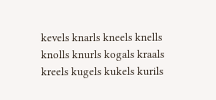kevels knarls kneels knells knolls knurls kogals kraals kreels kugels kukels kurils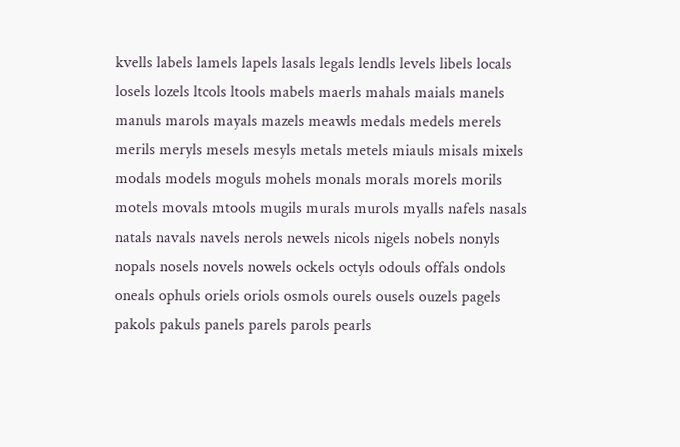kvells labels lamels lapels lasals legals lendls levels libels locals losels lozels ltcols ltools mabels maerls mahals maials manels manuls marols mayals mazels meawls medals medels merels merils meryls mesels mesyls metals metels miauls misals mixels modals models moguls mohels monals morals morels morils motels movals mtools mugils murals murols myalls nafels nasals natals navals navels nerols newels nicols nigels nobels nonyls nopals nosels novels nowels ockels octyls odouls offals ondols oneals ophuls oriels oriols osmols ourels ousels ouzels pagels pakols pakuls panels parels parols pearls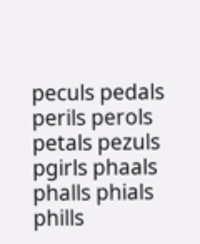peculs pedals perils perols petals pezuls pgirls phaals phalls phials phills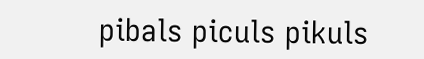pibals piculs pikuls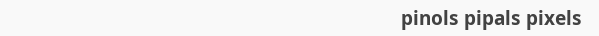pinols pipals pixels